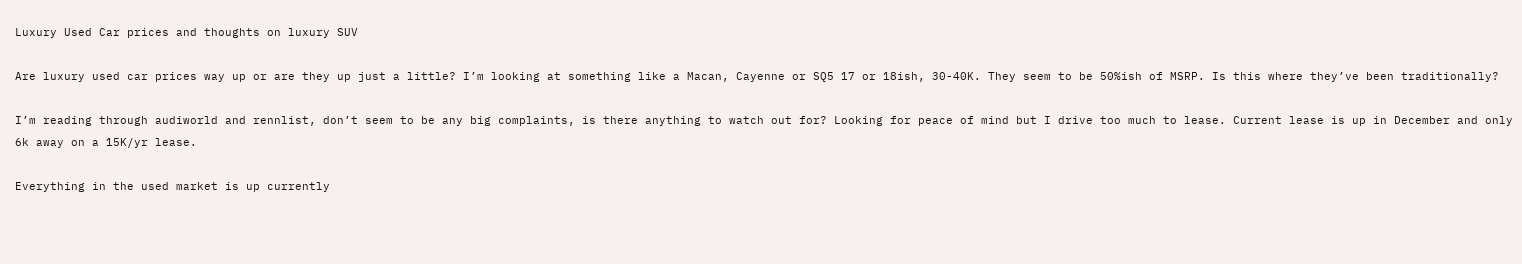Luxury Used Car prices and thoughts on luxury SUV

Are luxury used car prices way up or are they up just a little? I’m looking at something like a Macan, Cayenne or SQ5 17 or 18ish, 30-40K. They seem to be 50%ish of MSRP. Is this where they’ve been traditionally?

I’m reading through audiworld and rennlist, don’t seem to be any big complaints, is there anything to watch out for? Looking for peace of mind but I drive too much to lease. Current lease is up in December and only 6k away on a 15K/yr lease.

Everything in the used market is up currently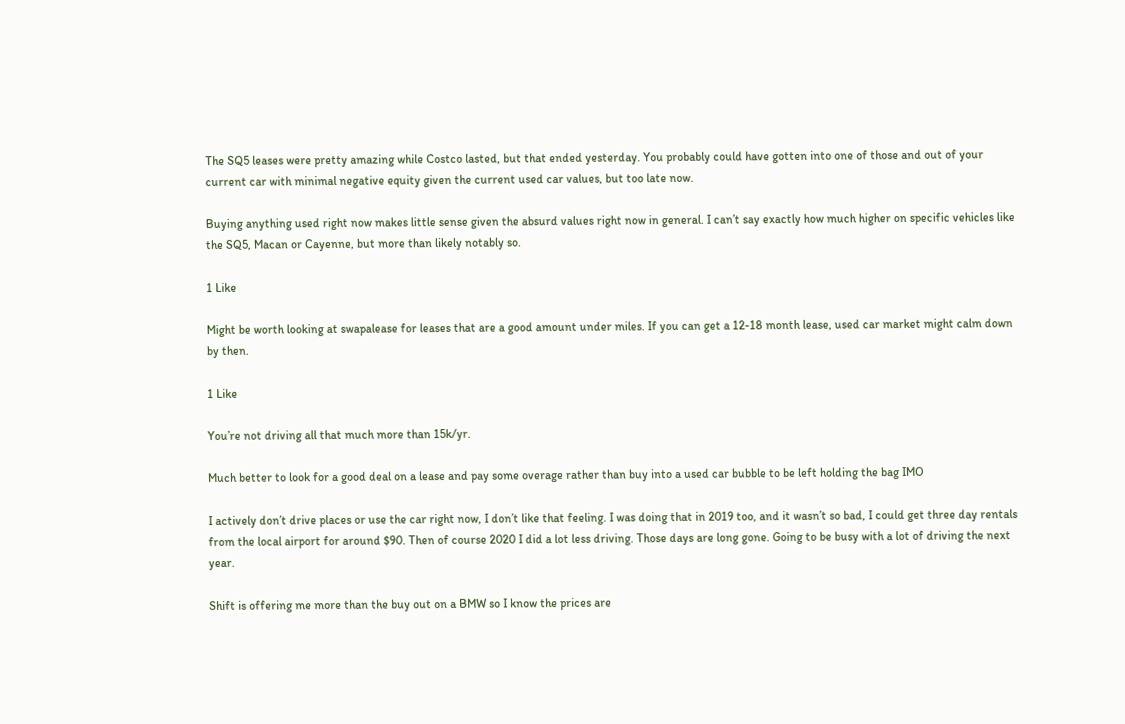The SQ5 leases were pretty amazing while Costco lasted, but that ended yesterday. You probably could have gotten into one of those and out of your current car with minimal negative equity given the current used car values, but too late now.

Buying anything used right now makes little sense given the absurd values right now in general. I can’t say exactly how much higher on specific vehicles like the SQ5, Macan or Cayenne, but more than likely notably so.

1 Like

Might be worth looking at swapalease for leases that are a good amount under miles. If you can get a 12-18 month lease, used car market might calm down by then.

1 Like

You’re not driving all that much more than 15k/yr.

Much better to look for a good deal on a lease and pay some overage rather than buy into a used car bubble to be left holding the bag IMO

I actively don’t drive places or use the car right now, I don’t like that feeling. I was doing that in 2019 too, and it wasn’t so bad, I could get three day rentals from the local airport for around $90. Then of course 2020 I did a lot less driving. Those days are long gone. Going to be busy with a lot of driving the next year.

Shift is offering me more than the buy out on a BMW so I know the prices are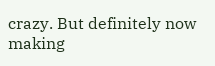crazy. But definitely now making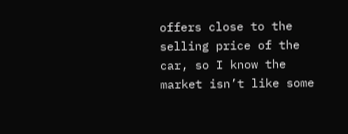offers close to the selling price of the car, so I know the market isn’t like some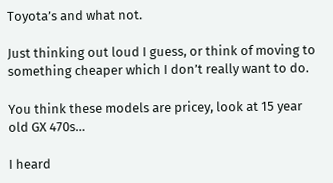Toyota’s and what not.

Just thinking out loud I guess, or think of moving to something cheaper which I don’t really want to do.

You think these models are pricey, look at 15 year old GX 470s…

I heard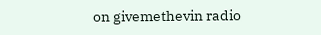on givemethevin radio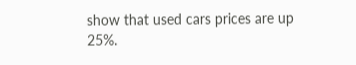show that used cars prices are up 25%.